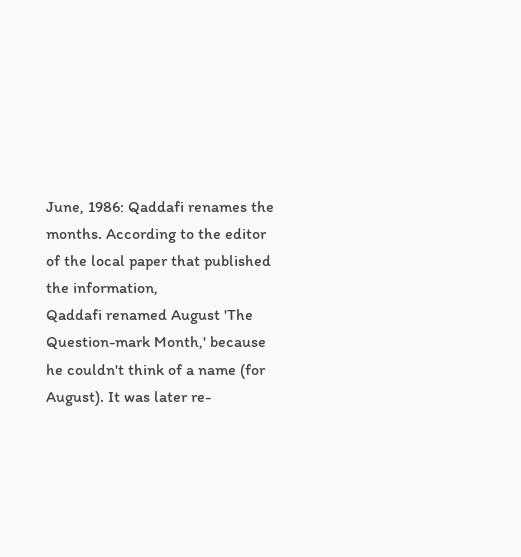June, 1986: Qaddafi renames the months. According to the editor of the local paper that published the information,
Qaddafi renamed August 'The Question-mark Month,' because he couldn't think of a name (for August). It was later re-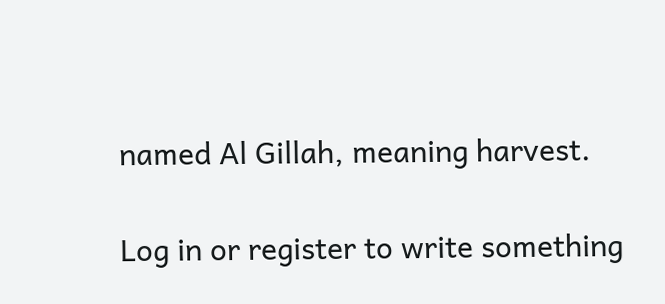named Al Gillah, meaning harvest.

Log in or register to write something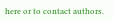here or to contact authors.